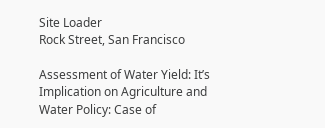Site Loader
Rock Street, San Francisco

Assessment of Water Yield: It’s Implication on Agriculture and Water Policy: Case of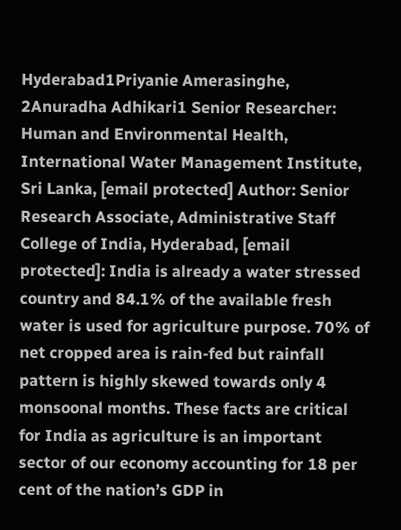Hyderabad1Priyanie Amerasinghe, 2Anuradha Adhikari1 Senior Researcher: Human and Environmental Health, International Water Management Institute, Sri Lanka, [email protected] Author: Senior Research Associate, Administrative Staff College of India, Hyderabad, [email protected]: India is already a water stressed country and 84.1% of the available fresh water is used for agriculture purpose. 70% of net cropped area is rain-fed but rainfall pattern is highly skewed towards only 4 monsoonal months. These facts are critical for India as agriculture is an important sector of our economy accounting for 18 per cent of the nation’s GDP in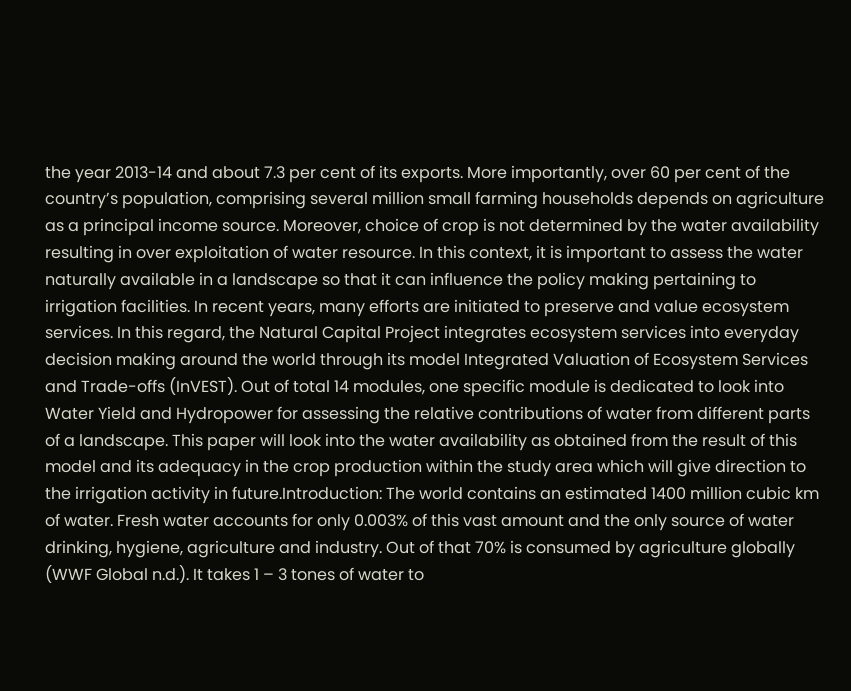the year 2013-14 and about 7.3 per cent of its exports. More importantly, over 60 per cent of the country’s population, comprising several million small farming households depends on agriculture as a principal income source. Moreover, choice of crop is not determined by the water availability resulting in over exploitation of water resource. In this context, it is important to assess the water naturally available in a landscape so that it can influence the policy making pertaining to irrigation facilities. In recent years, many efforts are initiated to preserve and value ecosystem services. In this regard, the Natural Capital Project integrates ecosystem services into everyday decision making around the world through its model Integrated Valuation of Ecosystem Services and Trade-offs (InVEST). Out of total 14 modules, one specific module is dedicated to look into Water Yield and Hydropower for assessing the relative contributions of water from different parts of a landscape. This paper will look into the water availability as obtained from the result of this model and its adequacy in the crop production within the study area which will give direction to the irrigation activity in future.Introduction: The world contains an estimated 1400 million cubic km of water. Fresh water accounts for only 0.003% of this vast amount and the only source of water drinking, hygiene, agriculture and industry. Out of that 70% is consumed by agriculture globally (WWF Global n.d.). It takes 1 – 3 tones of water to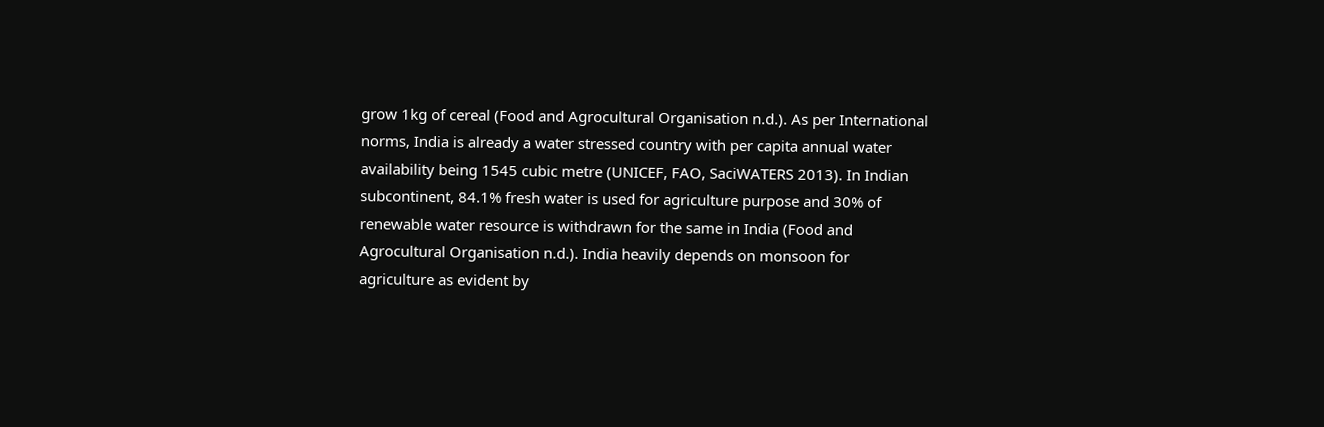grow 1kg of cereal (Food and Agrocultural Organisation n.d.). As per International norms, India is already a water stressed country with per capita annual water availability being 1545 cubic metre (UNICEF, FAO, SaciWATERS 2013). In Indian subcontinent, 84.1% fresh water is used for agriculture purpose and 30% of renewable water resource is withdrawn for the same in India (Food and Agrocultural Organisation n.d.). India heavily depends on monsoon for agriculture as evident by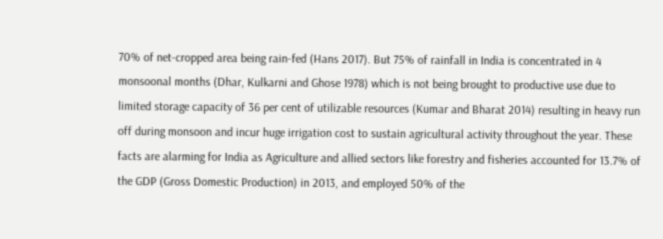70% of net-cropped area being rain-fed (Hans 2017). But 75% of rainfall in India is concentrated in 4 monsoonal months (Dhar, Kulkarni and Ghose 1978) which is not being brought to productive use due to limited storage capacity of 36 per cent of utilizable resources (Kumar and Bharat 2014) resulting in heavy run off during monsoon and incur huge irrigation cost to sustain agricultural activity throughout the year. These facts are alarming for India as Agriculture and allied sectors like forestry and fisheries accounted for 13.7% of the GDP (Gross Domestic Production) in 2013, and employed 50% of the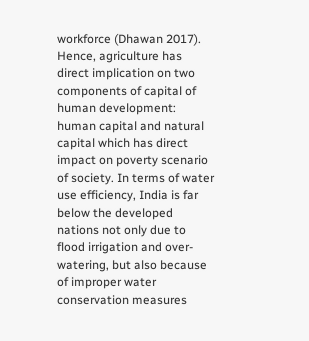workforce (Dhawan 2017). Hence, agriculture has direct implication on two components of capital of human development: human capital and natural capital which has direct impact on poverty scenario of society. In terms of water use efficiency, India is far below the developed nations not only due to flood irrigation and over-watering, but also because of improper water conservation measures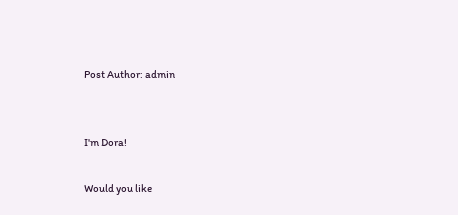Post Author: admin


I'm Dora!

Would you like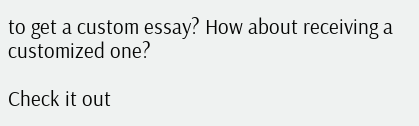to get a custom essay? How about receiving a customized one?

Check it out